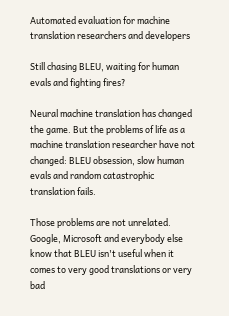Automated evaluation for machine translation researchers and developers

Still chasing BLEU, waiting for human evals and fighting fires?

Neural machine translation has changed the game. But the problems of life as a machine translation researcher have not changed: BLEU obsession, slow human evals and random catastrophic translation fails.

Those problems are not unrelated. Google, Microsoft and everybody else know that BLEU isn't useful when it comes to very good translations or very bad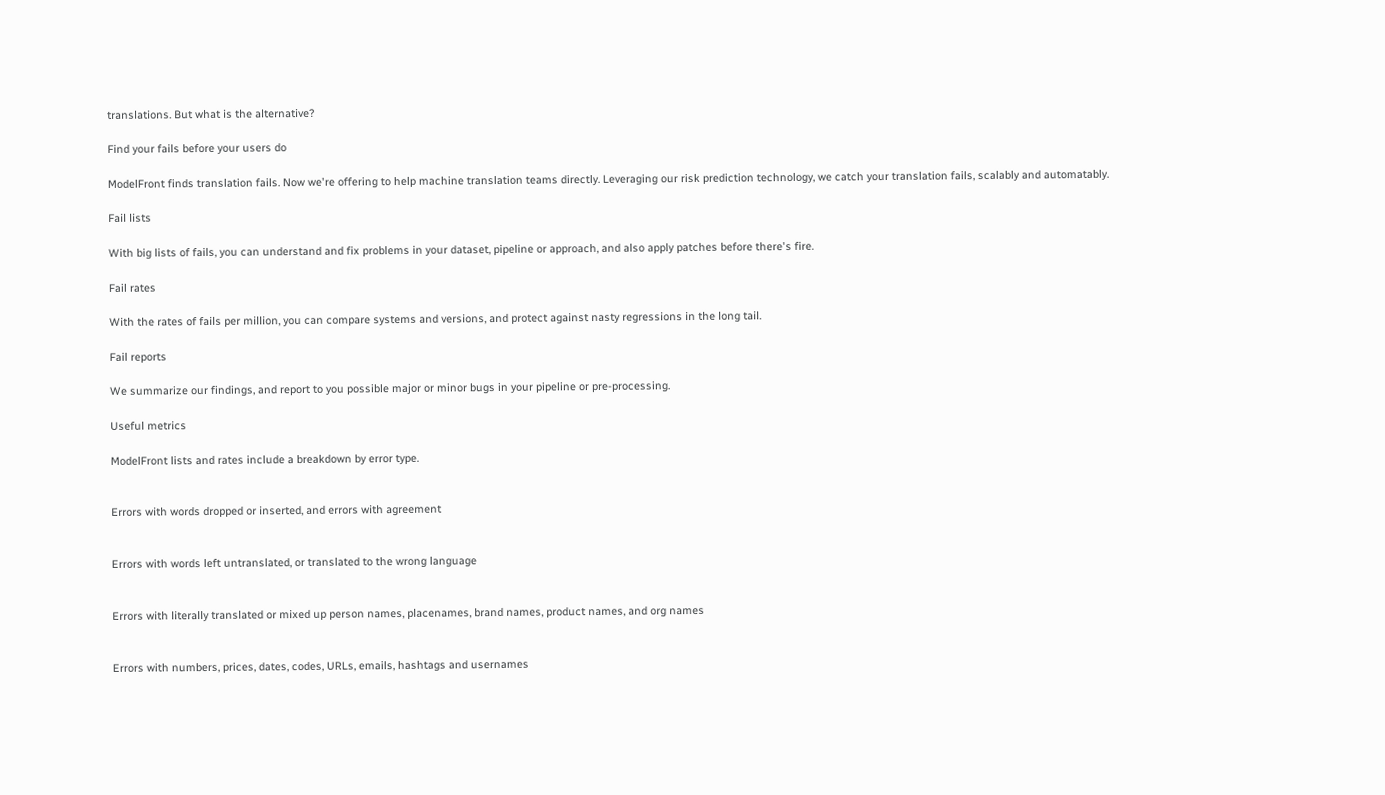translations. But what is the alternative?

Find your fails before your users do

ModelFront finds translation fails. Now we're offering to help machine translation teams directly. Leveraging our risk prediction technology, we catch your translation fails, scalably and automatably.

Fail lists

With big lists of fails, you can understand and fix problems in your dataset, pipeline or approach, and also apply patches before there's fire.

Fail rates

With the rates of fails per million, you can compare systems and versions, and protect against nasty regressions in the long tail.

Fail reports

We summarize our findings, and report to you possible major or minor bugs in your pipeline or pre-processing.

Useful metrics

ModelFront lists and rates include a breakdown by error type.


Errors with words dropped or inserted, and errors with agreement


Errors with words left untranslated, or translated to the wrong language


Errors with literally translated or mixed up person names, placenames, brand names, product names, and org names


Errors with numbers, prices, dates, codes, URLs, emails, hashtags and usernames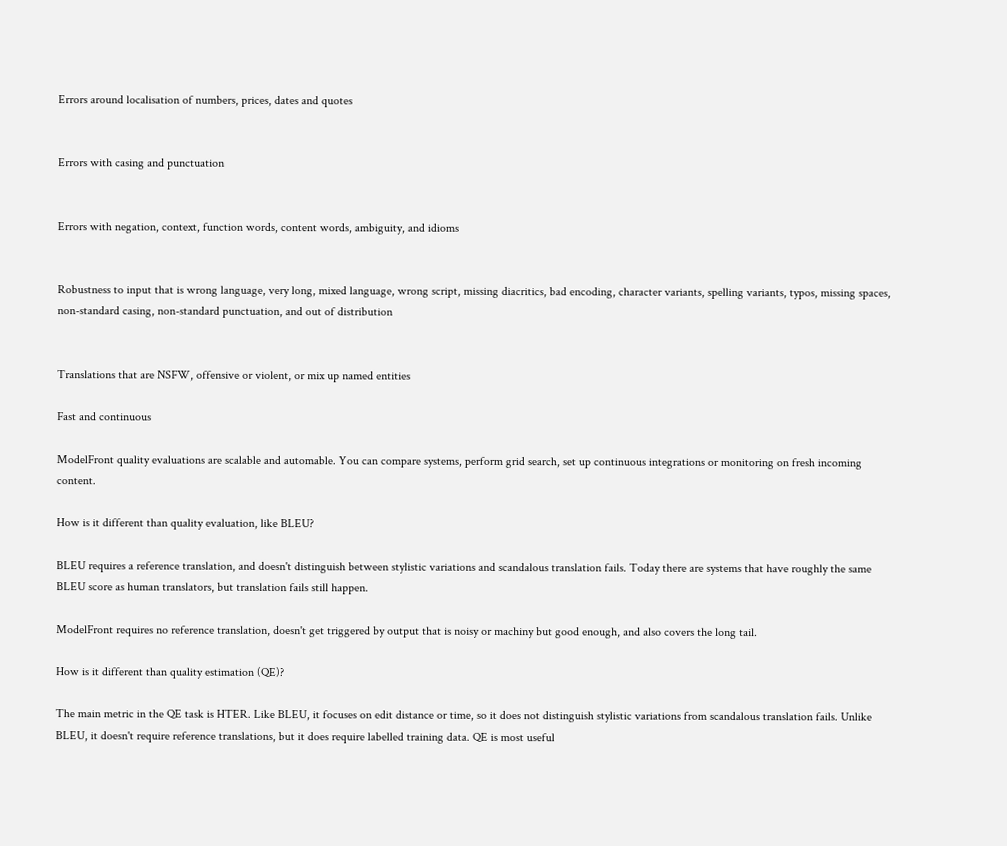Errors around localisation of numbers, prices, dates and quotes


Errors with casing and punctuation


Errors with negation, context, function words, content words, ambiguity, and idioms


Robustness to input that is wrong language, very long, mixed language, wrong script, missing diacritics, bad encoding, character variants, spelling variants, typos, missing spaces, non-standard casing, non-standard punctuation, and out of distribution


Translations that are NSFW, offensive or violent, or mix up named entities

Fast and continuous

ModelFront quality evaluations are scalable and automable. You can compare systems, perform grid search, set up continuous integrations or monitoring on fresh incoming content.

How is it different than quality evaluation, like BLEU?

BLEU requires a reference translation, and doesn't distinguish between stylistic variations and scandalous translation fails. Today there are systems that have roughly the same BLEU score as human translators, but translation fails still happen.

ModelFront requires no reference translation, doesn't get triggered by output that is noisy or machiny but good enough, and also covers the long tail.

How is it different than quality estimation (QE)?

The main metric in the QE task is HTER. Like BLEU, it focuses on edit distance or time, so it does not distinguish stylistic variations from scandalous translation fails. Unlike BLEU, it doesn't require reference translations, but it does require labelled training data. QE is most useful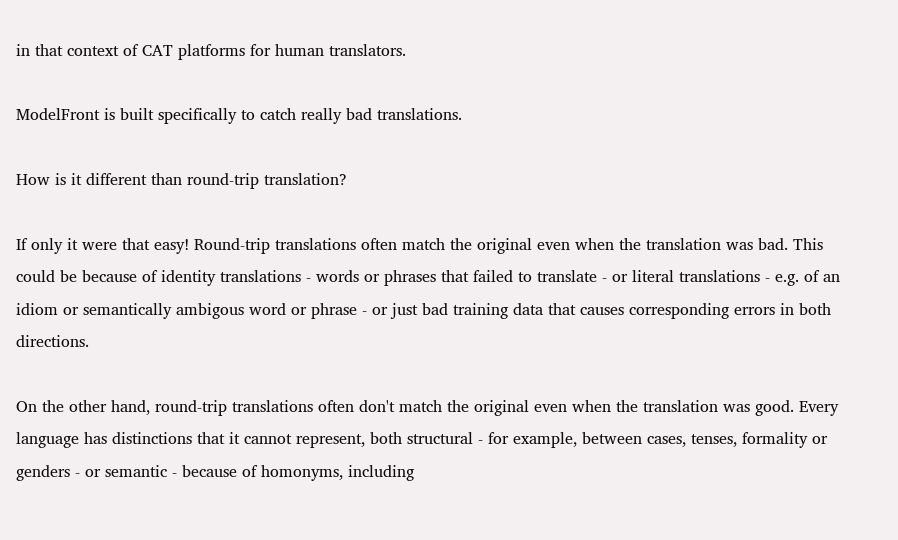in that context of CAT platforms for human translators.

ModelFront is built specifically to catch really bad translations.

How is it different than round-trip translation?

If only it were that easy! Round-trip translations often match the original even when the translation was bad. This could be because of identity translations - words or phrases that failed to translate - or literal translations - e.g. of an idiom or semantically ambigous word or phrase - or just bad training data that causes corresponding errors in both directions.

On the other hand, round-trip translations often don't match the original even when the translation was good. Every language has distinctions that it cannot represent, both structural - for example, between cases, tenses, formality or genders - or semantic - because of homonyms, including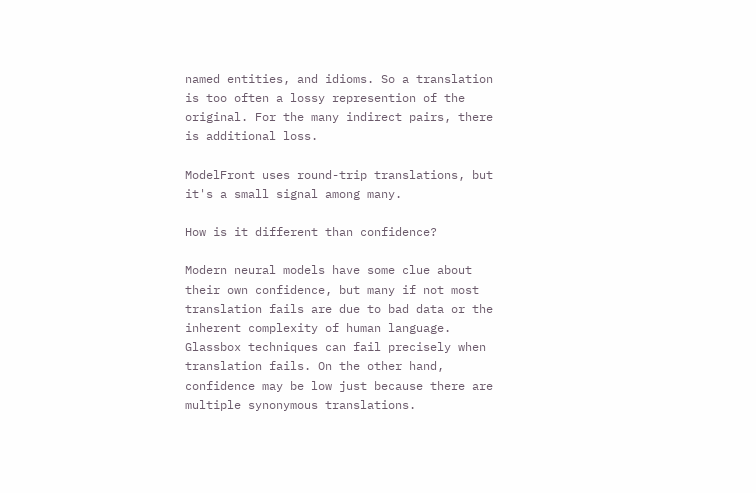named entities, and idioms. So a translation is too often a lossy represention of the original. For the many indirect pairs, there is additional loss.

ModelFront uses round-trip translations, but it's a small signal among many.

How is it different than confidence?

Modern neural models have some clue about their own confidence, but many if not most translation fails are due to bad data or the inherent complexity of human language. Glassbox techniques can fail precisely when translation fails. On the other hand, confidence may be low just because there are multiple synonymous translations.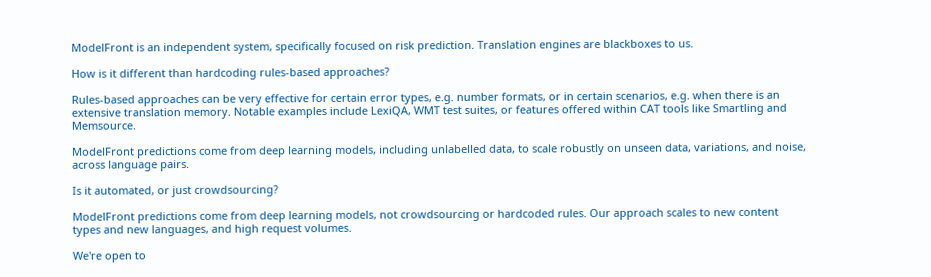ModelFront is an independent system, specifically focused on risk prediction. Translation engines are blackboxes to us.

How is it different than hardcoding rules-based approaches?

Rules-based approaches can be very effective for certain error types, e.g. number formats, or in certain scenarios, e.g. when there is an extensive translation memory. Notable examples include LexiQA, WMT test suites, or features offered within CAT tools like Smartling and Memsource.

ModelFront predictions come from deep learning models, including unlabelled data, to scale robustly on unseen data, variations, and noise, across language pairs.

Is it automated, or just crowdsourcing?

ModelFront predictions come from deep learning models, not crowdsourcing or hardcoded rules. Our approach scales to new content types and new languages, and high request volumes.

We're open to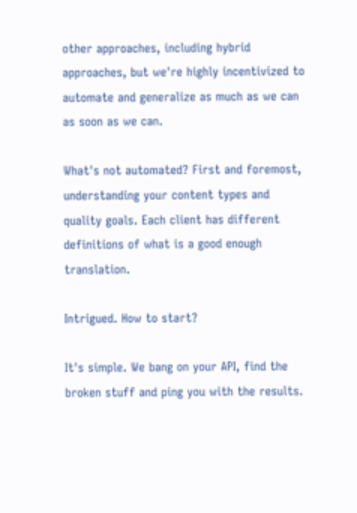other approaches, including hybrid approaches, but we're highly incentivized to automate and generalize as much as we can as soon as we can.

What's not automated? First and foremost, understanding your content types and quality goals. Each client has different definitions of what is a good enough translation.

Intrigued. How to start?

It's simple. We bang on your API, find the broken stuff and ping you with the results.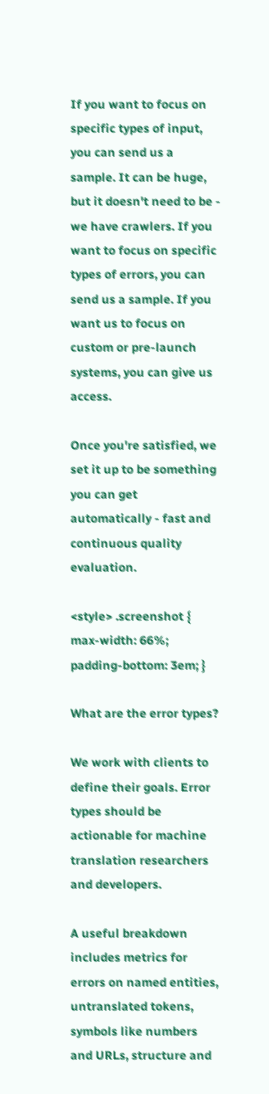If you want to focus on specific types of input, you can send us a sample. It can be huge, but it doesn't need to be - we have crawlers. If you want to focus on specific types of errors, you can send us a sample. If you want us to focus on custom or pre-launch systems, you can give us access.

Once you're satisfied, we set it up to be something you can get automatically - fast and continuous quality evaluation.

<style> .screenshot { max-width: 66%; padding-bottom: 3em; }

What are the error types?

We work with clients to define their goals. Error types should be actionable for machine translation researchers and developers.

A useful breakdown includes metrics for errors on named entities, untranslated tokens, symbols like numbers and URLs, structure and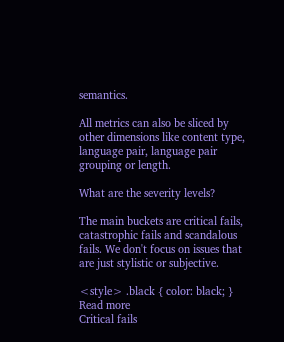semantics.

All metrics can also be sliced by other dimensions like content type, language pair, language pair grouping or length.

What are the severity levels?

The main buckets are critical fails, catastrophic fails and scandalous fails. We don't focus on issues that are just stylistic or subjective.

<style> .black { color: black; }
Read more
Critical fails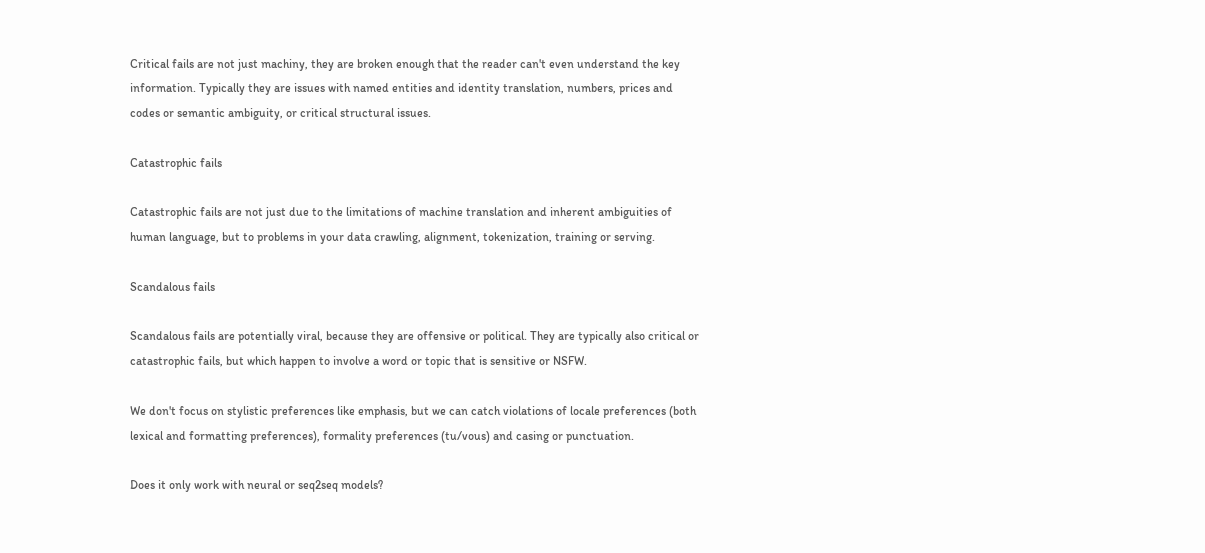Critical fails are not just machiny, they are broken enough that the reader can't even understand the key information. Typically they are issues with named entities and identity translation, numbers, prices and codes or semantic ambiguity, or critical structural issues.

Catastrophic fails

Catastrophic fails are not just due to the limitations of machine translation and inherent ambiguities of human language, but to problems in your data crawling, alignment, tokenization, training or serving.

Scandalous fails

Scandalous fails are potentially viral, because they are offensive or political. They are typically also critical or catastrophic fails, but which happen to involve a word or topic that is sensitive or NSFW.

We don't focus on stylistic preferences like emphasis, but we can catch violations of locale preferences (both lexical and formatting preferences), formality preferences (tu/vous) and casing or punctuation.

Does it only work with neural or seq2seq models?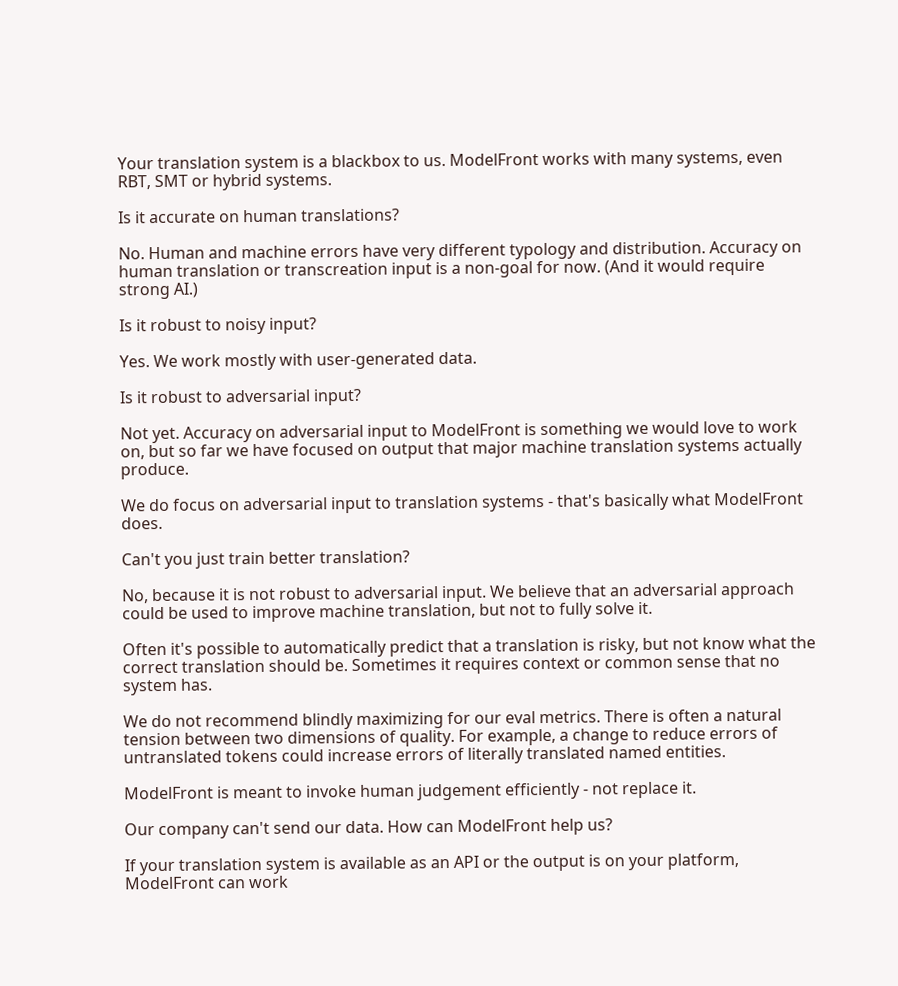Your translation system is a blackbox to us. ModelFront works with many systems, even RBT, SMT or hybrid systems.

Is it accurate on human translations?

No. Human and machine errors have very different typology and distribution. Accuracy on human translation or transcreation input is a non-goal for now. (And it would require strong AI.)

Is it robust to noisy input?

Yes. We work mostly with user-generated data.

Is it robust to adversarial input?

Not yet. Accuracy on adversarial input to ModelFront is something we would love to work on, but so far we have focused on output that major machine translation systems actually produce.

We do focus on adversarial input to translation systems - that's basically what ModelFront does.

Can't you just train better translation?

No, because it is not robust to adversarial input. We believe that an adversarial approach could be used to improve machine translation, but not to fully solve it.

Often it's possible to automatically predict that a translation is risky, but not know what the correct translation should be. Sometimes it requires context or common sense that no system has.

We do not recommend blindly maximizing for our eval metrics. There is often a natural tension between two dimensions of quality. For example, a change to reduce errors of untranslated tokens could increase errors of literally translated named entities.

ModelFront is meant to invoke human judgement efficiently - not replace it.

Our company can't send our data. How can ModelFront help us?

If your translation system is available as an API or the output is on your platform, ModelFront can work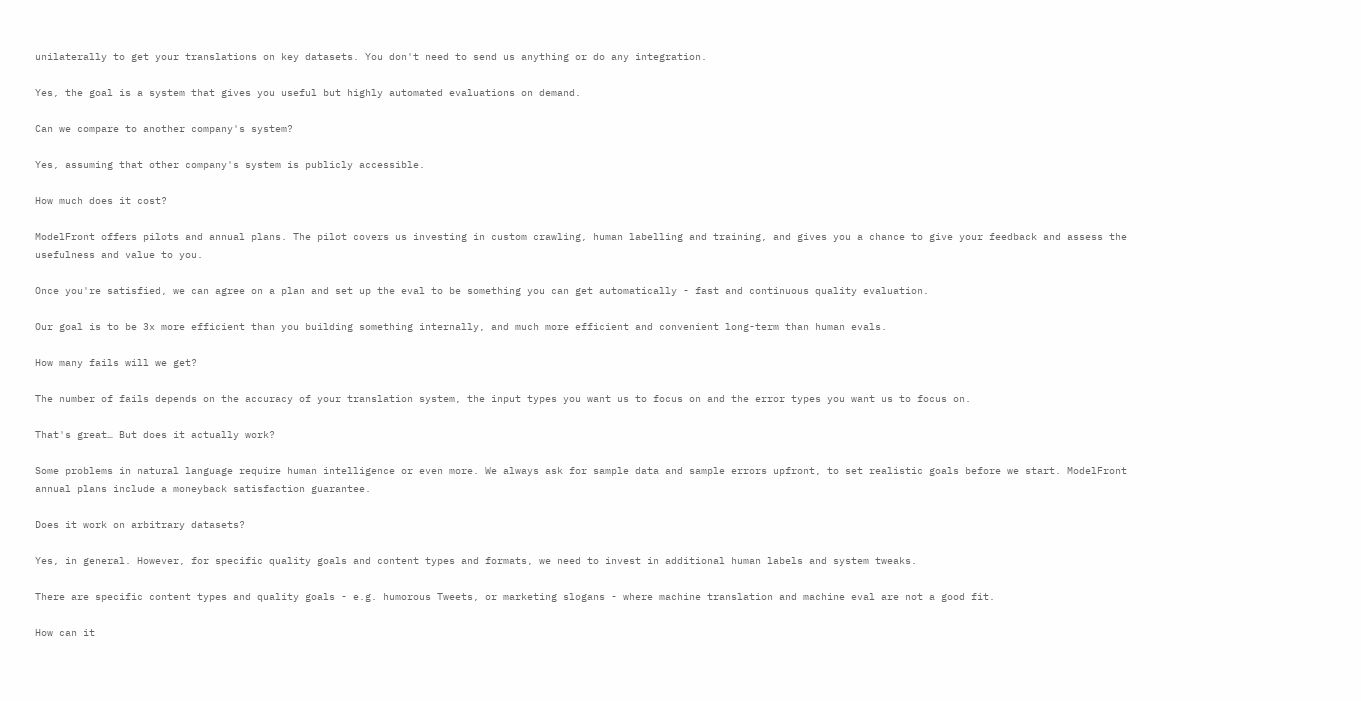unilaterally to get your translations on key datasets. You don't need to send us anything or do any integration.

Yes, the goal is a system that gives you useful but highly automated evaluations on demand.

Can we compare to another company's system?

Yes, assuming that other company's system is publicly accessible.

How much does it cost?

ModelFront offers pilots and annual plans. The pilot covers us investing in custom crawling, human labelling and training, and gives you a chance to give your feedback and assess the usefulness and value to you.

Once you're satisfied, we can agree on a plan and set up the eval to be something you can get automatically - fast and continuous quality evaluation.

Our goal is to be 3x more efficient than you building something internally, and much more efficient and convenient long-term than human evals.

How many fails will we get?

The number of fails depends on the accuracy of your translation system, the input types you want us to focus on and the error types you want us to focus on.

That's great… But does it actually work?

Some problems in natural language require human intelligence or even more. We always ask for sample data and sample errors upfront, to set realistic goals before we start. ModelFront annual plans include a moneyback satisfaction guarantee.

Does it work on arbitrary datasets?

Yes, in general. However, for specific quality goals and content types and formats, we need to invest in additional human labels and system tweaks.

There are specific content types and quality goals - e.g. humorous Tweets, or marketing slogans - where machine translation and machine eval are not a good fit.

How can it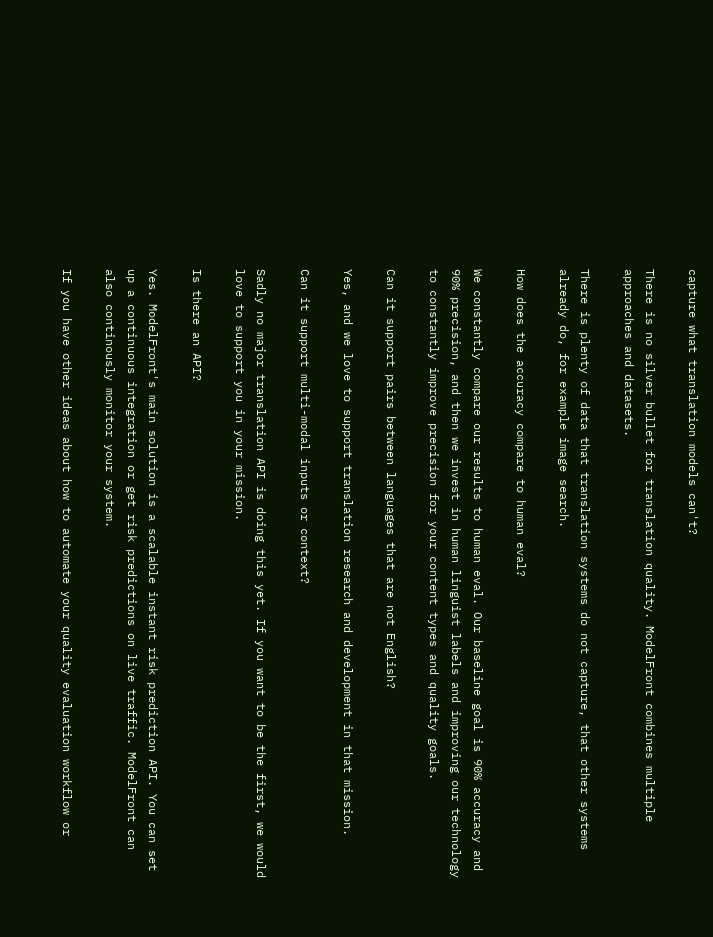capture what translation models can't?

There is no silver bullet for translation quality. ModelFront combines multiple approaches and datasets.

There is plenty of data that translation systems do not capture, that other systems already do, for example image search.

How does the accuracy compare to human eval?

We constantly compare our results to human eval. Our baseline goal is 90% accuracy and 90% precision, and then we invest in human linguist labels and improving our technology to constantly improve precision for your content types and quality goals.

Can it support pairs between languages that are not English?

Yes, and we love to support translation research and development in that mission.

Can it support multi-modal inputs or context?

Sadly no major translation API is doing this yet. If you want to be the first, we would love to support you in your mission.

Is there an API?

Yes. ModelFront's main solution is a scalable instant risk prediction API. You can set up a continuous integration or get risk predictions on live traffic. ModelFront can also continously monitor your system.

If you have other ideas about how to automate your quality evaluation workflow or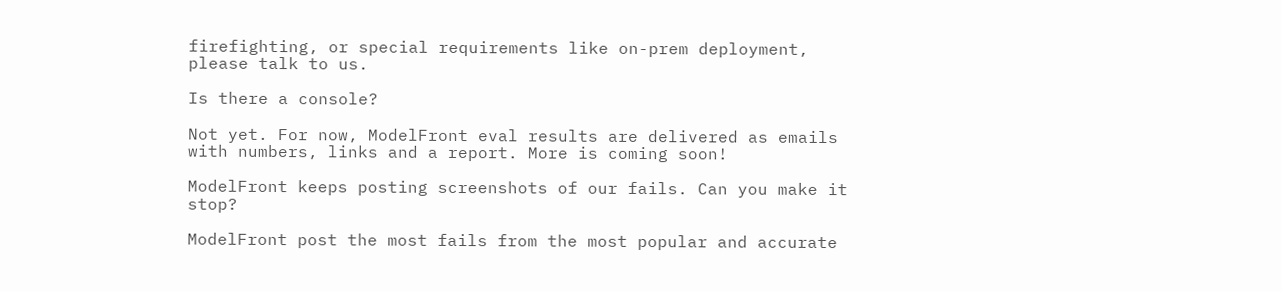firefighting, or special requirements like on-prem deployment, please talk to us.

Is there a console?

Not yet. For now, ModelFront eval results are delivered as emails with numbers, links and a report. More is coming soon!

ModelFront keeps posting screenshots of our fails. Can you make it stop?

ModelFront post the most fails from the most popular and accurate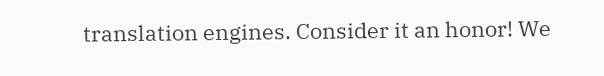translation engines. Consider it an honor! We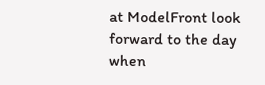at ModelFront look forward to the day when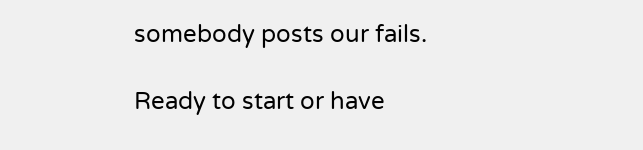somebody posts our fails.

Ready to start or have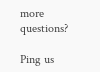more questions?

Ping us